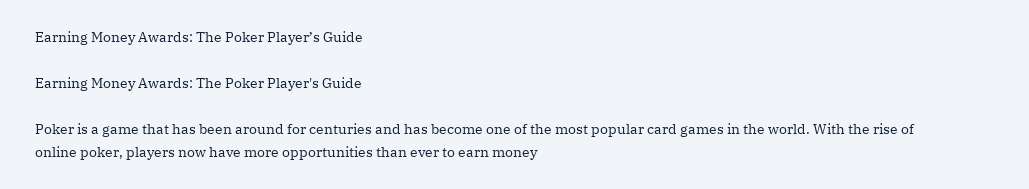Earning Money Awards: The Poker Player’s Guide

Earning Money Awards: The Poker Player's Guide

Poker is a game that has been around for centuries and has become one of the most popular card games in the world. With the rise of online poker, players now have more opportunities than ever to earn money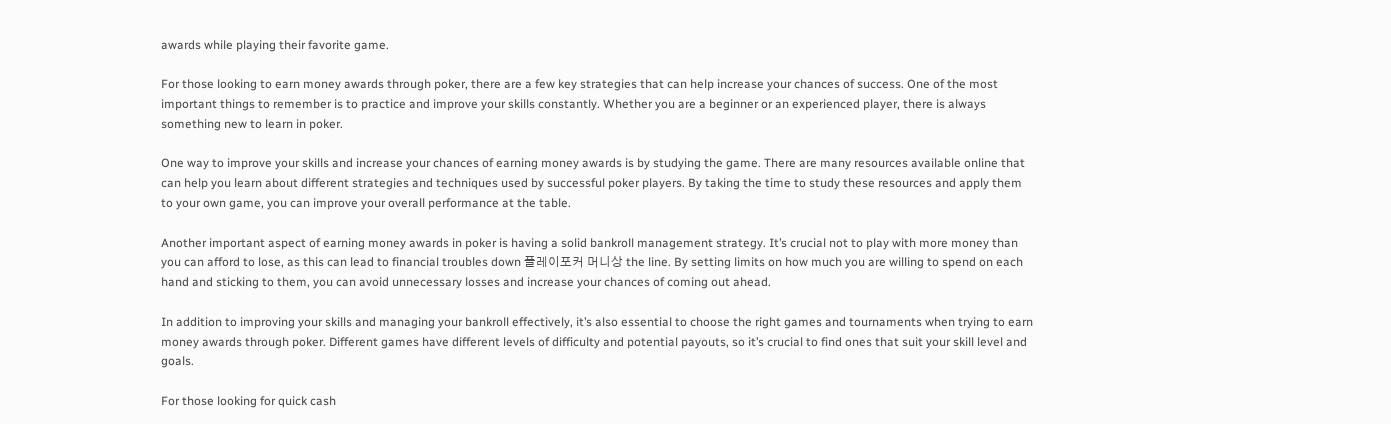awards while playing their favorite game.

For those looking to earn money awards through poker, there are a few key strategies that can help increase your chances of success. One of the most important things to remember is to practice and improve your skills constantly. Whether you are a beginner or an experienced player, there is always something new to learn in poker.

One way to improve your skills and increase your chances of earning money awards is by studying the game. There are many resources available online that can help you learn about different strategies and techniques used by successful poker players. By taking the time to study these resources and apply them to your own game, you can improve your overall performance at the table.

Another important aspect of earning money awards in poker is having a solid bankroll management strategy. It’s crucial not to play with more money than you can afford to lose, as this can lead to financial troubles down 플레이포커 머니상 the line. By setting limits on how much you are willing to spend on each hand and sticking to them, you can avoid unnecessary losses and increase your chances of coming out ahead.

In addition to improving your skills and managing your bankroll effectively, it’s also essential to choose the right games and tournaments when trying to earn money awards through poker. Different games have different levels of difficulty and potential payouts, so it’s crucial to find ones that suit your skill level and goals.

For those looking for quick cash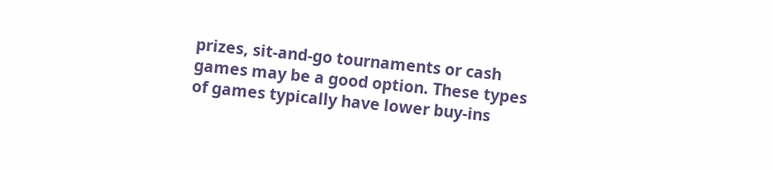prizes, sit-and-go tournaments or cash games may be a good option. These types of games typically have lower buy-ins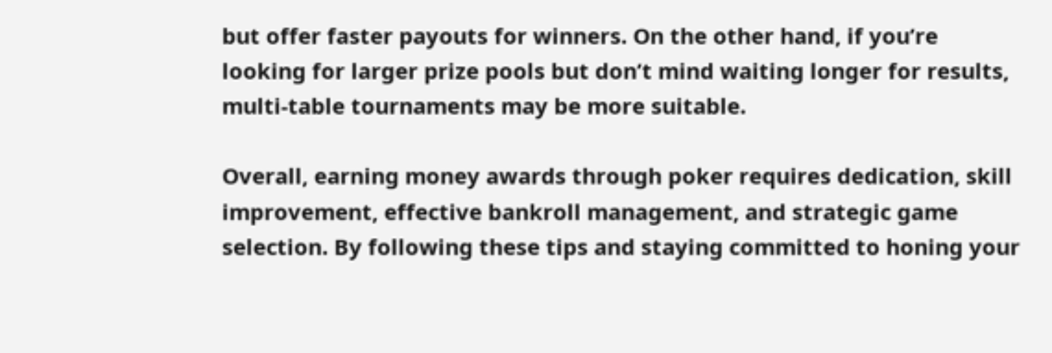but offer faster payouts for winners. On the other hand, if you’re looking for larger prize pools but don’t mind waiting longer for results, multi-table tournaments may be more suitable.

Overall, earning money awards through poker requires dedication, skill improvement, effective bankroll management, and strategic game selection. By following these tips and staying committed to honing your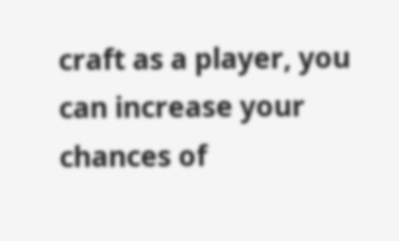craft as a player, you can increase your chances of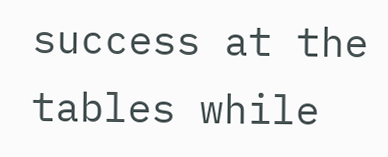success at the tables while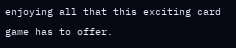enjoying all that this exciting card game has to offer.